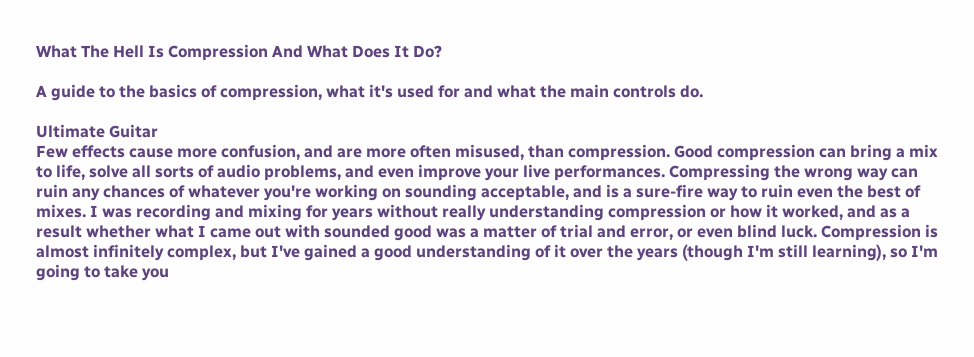What The Hell Is Compression And What Does It Do?

A guide to the basics of compression, what it's used for and what the main controls do.

Ultimate Guitar
Few effects cause more confusion, and are more often misused, than compression. Good compression can bring a mix to life, solve all sorts of audio problems, and even improve your live performances. Compressing the wrong way can ruin any chances of whatever you're working on sounding acceptable, and is a sure-fire way to ruin even the best of mixes. I was recording and mixing for years without really understanding compression or how it worked, and as a result whether what I came out with sounded good was a matter of trial and error, or even blind luck. Compression is almost infinitely complex, but I've gained a good understanding of it over the years (though I'm still learning), so I'm going to take you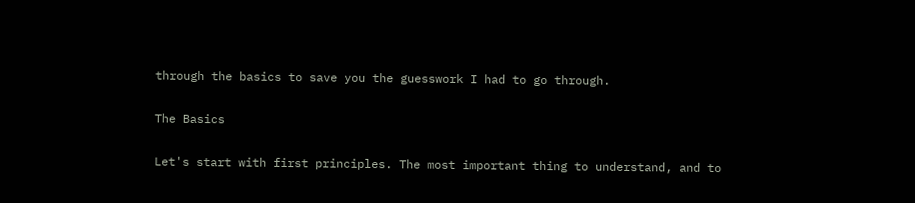through the basics to save you the guesswork I had to go through.

The Basics

Let's start with first principles. The most important thing to understand, and to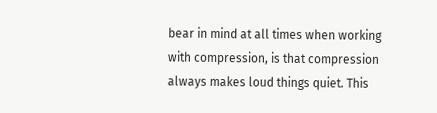bear in mind at all times when working with compression, is that compression always makes loud things quiet. This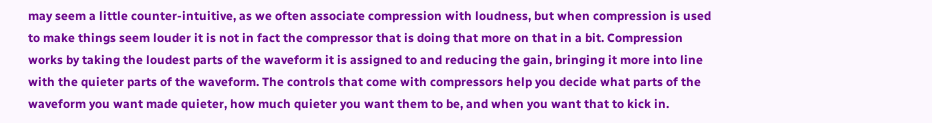may seem a little counter-intuitive, as we often associate compression with loudness, but when compression is used to make things seem louder it is not in fact the compressor that is doing that more on that in a bit. Compression works by taking the loudest parts of the waveform it is assigned to and reducing the gain, bringing it more into line with the quieter parts of the waveform. The controls that come with compressors help you decide what parts of the waveform you want made quieter, how much quieter you want them to be, and when you want that to kick in.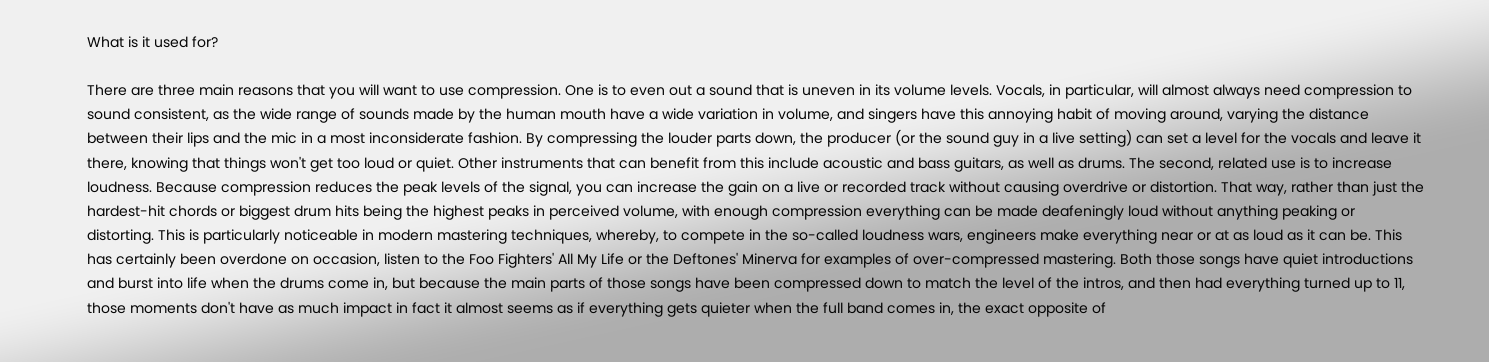What is it used for?

There are three main reasons that you will want to use compression. One is to even out a sound that is uneven in its volume levels. Vocals, in particular, will almost always need compression to sound consistent, as the wide range of sounds made by the human mouth have a wide variation in volume, and singers have this annoying habit of moving around, varying the distance between their lips and the mic in a most inconsiderate fashion. By compressing the louder parts down, the producer (or the sound guy in a live setting) can set a level for the vocals and leave it there, knowing that things won't get too loud or quiet. Other instruments that can benefit from this include acoustic and bass guitars, as well as drums. The second, related use is to increase loudness. Because compression reduces the peak levels of the signal, you can increase the gain on a live or recorded track without causing overdrive or distortion. That way, rather than just the hardest-hit chords or biggest drum hits being the highest peaks in perceived volume, with enough compression everything can be made deafeningly loud without anything peaking or distorting. This is particularly noticeable in modern mastering techniques, whereby, to compete in the so-called loudness wars, engineers make everything near or at as loud as it can be. This has certainly been overdone on occasion, listen to the Foo Fighters' All My Life or the Deftones' Minerva for examples of over-compressed mastering. Both those songs have quiet introductions and burst into life when the drums come in, but because the main parts of those songs have been compressed down to match the level of the intros, and then had everything turned up to 11, those moments don't have as much impact in fact it almost seems as if everything gets quieter when the full band comes in, the exact opposite of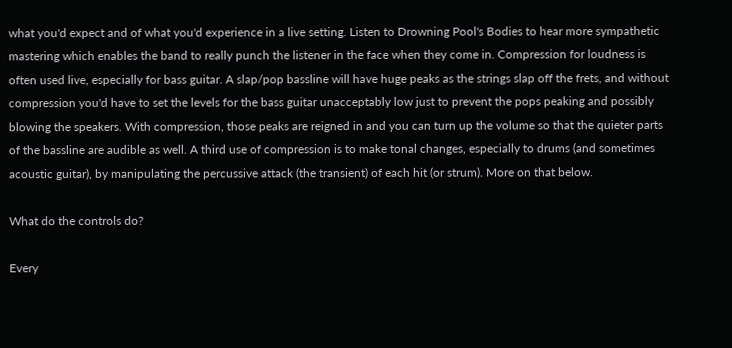what you'd expect and of what you'd experience in a live setting. Listen to Drowning Pool's Bodies to hear more sympathetic mastering which enables the band to really punch the listener in the face when they come in. Compression for loudness is often used live, especially for bass guitar. A slap/pop bassline will have huge peaks as the strings slap off the frets, and without compression you'd have to set the levels for the bass guitar unacceptably low just to prevent the pops peaking and possibly blowing the speakers. With compression, those peaks are reigned in and you can turn up the volume so that the quieter parts of the bassline are audible as well. A third use of compression is to make tonal changes, especially to drums (and sometimes acoustic guitar), by manipulating the percussive attack (the transient) of each hit (or strum). More on that below.

What do the controls do?

Every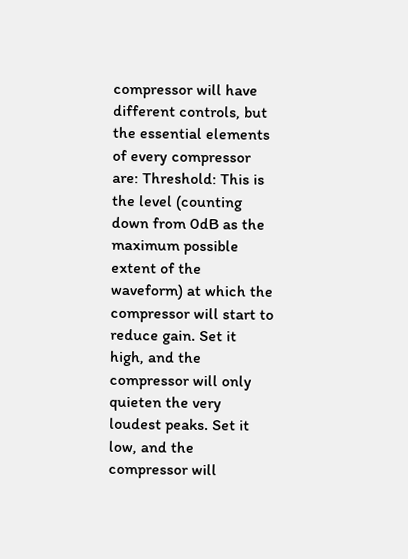compressor will have different controls, but the essential elements of every compressor are: Threshold: This is the level (counting down from 0dB as the maximum possible extent of the waveform) at which the compressor will start to reduce gain. Set it high, and the compressor will only quieten the very loudest peaks. Set it low, and the compressor will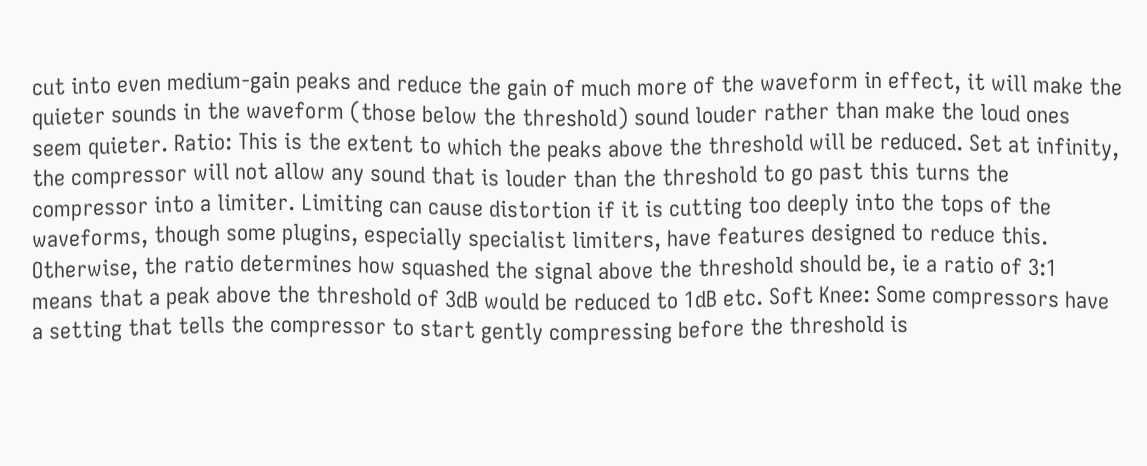cut into even medium-gain peaks and reduce the gain of much more of the waveform in effect, it will make the quieter sounds in the waveform (those below the threshold) sound louder rather than make the loud ones seem quieter. Ratio: This is the extent to which the peaks above the threshold will be reduced. Set at infinity, the compressor will not allow any sound that is louder than the threshold to go past this turns the compressor into a limiter. Limiting can cause distortion if it is cutting too deeply into the tops of the waveforms, though some plugins, especially specialist limiters, have features designed to reduce this. Otherwise, the ratio determines how squashed the signal above the threshold should be, ie a ratio of 3:1 means that a peak above the threshold of 3dB would be reduced to 1dB etc. Soft Knee: Some compressors have a setting that tells the compressor to start gently compressing before the threshold is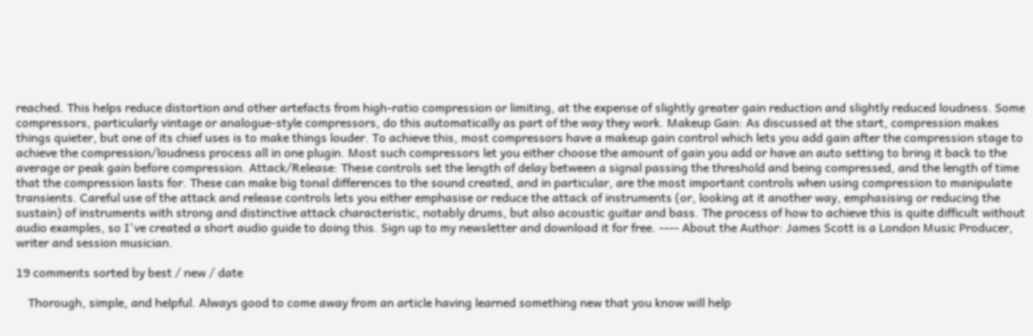reached. This helps reduce distortion and other artefacts from high-ratio compression or limiting, at the expense of slightly greater gain reduction and slightly reduced loudness. Some compressors, particularly vintage or analogue-style compressors, do this automatically as part of the way they work. Makeup Gain: As discussed at the start, compression makes things quieter, but one of its chief uses is to make things louder. To achieve this, most compressors have a makeup gain control which lets you add gain after the compression stage to achieve the compression/loudness process all in one plugin. Most such compressors let you either choose the amount of gain you add or have an auto setting to bring it back to the average or peak gain before compression. Attack/Release: These controls set the length of delay between a signal passing the threshold and being compressed, and the length of time that the compression lasts for. These can make big tonal differences to the sound created, and in particular, are the most important controls when using compression to manipulate transients. Careful use of the attack and release controls lets you either emphasise or reduce the attack of instruments (or, looking at it another way, emphasising or reducing the sustain) of instruments with strong and distinctive attack characteristic, notably drums, but also acoustic guitar and bass. The process of how to achieve this is quite difficult without audio examples, so I've created a short audio guide to doing this. Sign up to my newsletter and download it for free. ---- About the Author: James Scott is a London Music Producer, writer and session musician.

19 comments sorted by best / new / date

    Thorough, simple, and helpful. Always good to come away from an article having learned something new that you know will help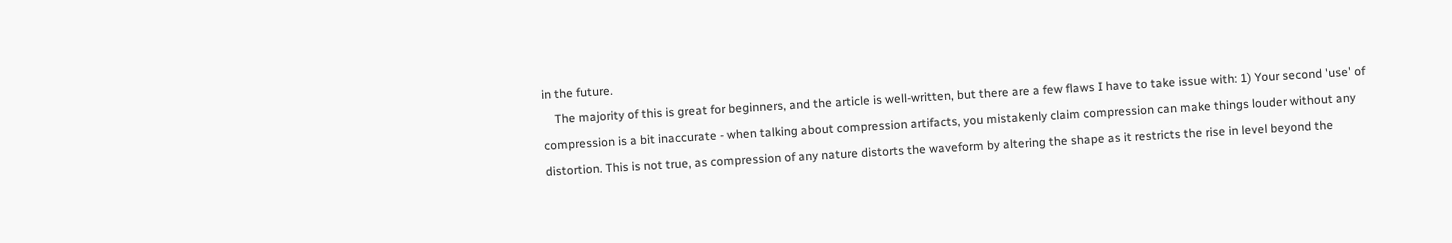in the future.
    The majority of this is great for beginners, and the article is well-written, but there are a few flaws I have to take issue with: 1) Your second 'use' of compression is a bit inaccurate - when talking about compression artifacts, you mistakenly claim compression can make things louder without any distortion. This is not true, as compression of any nature distorts the waveform by altering the shape as it restricts the rise in level beyond the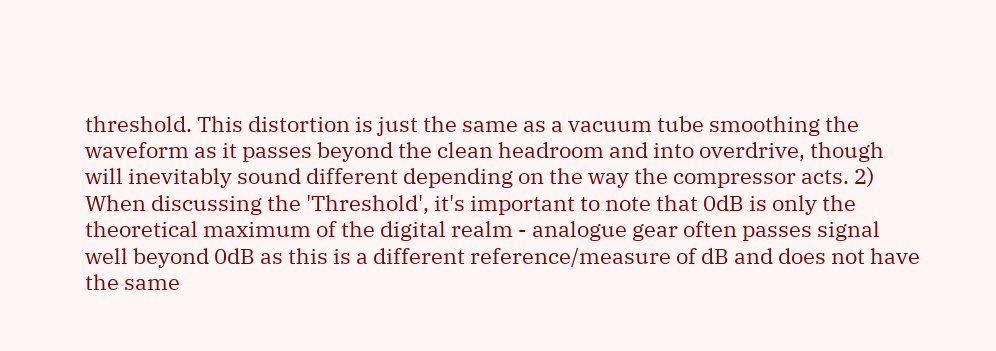threshold. This distortion is just the same as a vacuum tube smoothing the waveform as it passes beyond the clean headroom and into overdrive, though will inevitably sound different depending on the way the compressor acts. 2) When discussing the 'Threshold', it's important to note that 0dB is only the theoretical maximum of the digital realm - analogue gear often passes signal well beyond 0dB as this is a different reference/measure of dB and does not have the same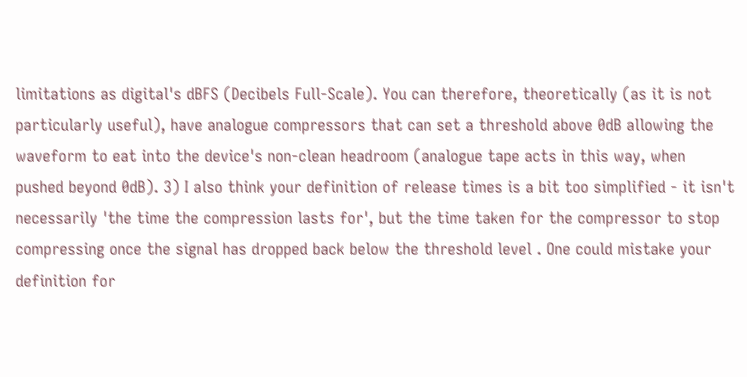limitations as digital's dBFS (Decibels Full-Scale). You can therefore, theoretically (as it is not particularly useful), have analogue compressors that can set a threshold above 0dB allowing the waveform to eat into the device's non-clean headroom (analogue tape acts in this way, when pushed beyond 0dB). 3) I also think your definition of release times is a bit too simplified - it isn't necessarily 'the time the compression lasts for', but the time taken for the compressor to stop compressing once the signal has dropped back below the threshold level . One could mistake your definition for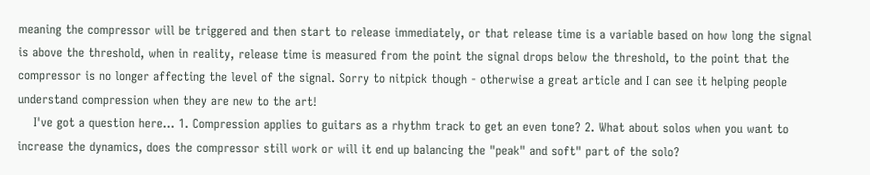meaning the compressor will be triggered and then start to release immediately, or that release time is a variable based on how long the signal is above the threshold, when in reality, release time is measured from the point the signal drops below the threshold, to the point that the compressor is no longer affecting the level of the signal. Sorry to nitpick though - otherwise a great article and I can see it helping people understand compression when they are new to the art!
    I've got a question here... 1. Compression applies to guitars as a rhythm track to get an even tone? 2. What about solos when you want to increase the dynamics, does the compressor still work or will it end up balancing the "peak" and soft" part of the solo?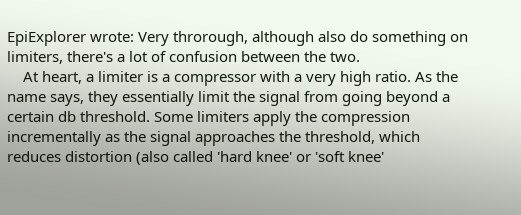EpiExplorer wrote: Very throrough, although also do something on limiters, there's a lot of confusion between the two.
    At heart, a limiter is a compressor with a very high ratio. As the name says, they essentially limit the signal from going beyond a certain db threshold. Some limiters apply the compression incrementally as the signal approaches the threshold, which reduces distortion (also called 'hard knee' or 'soft knee'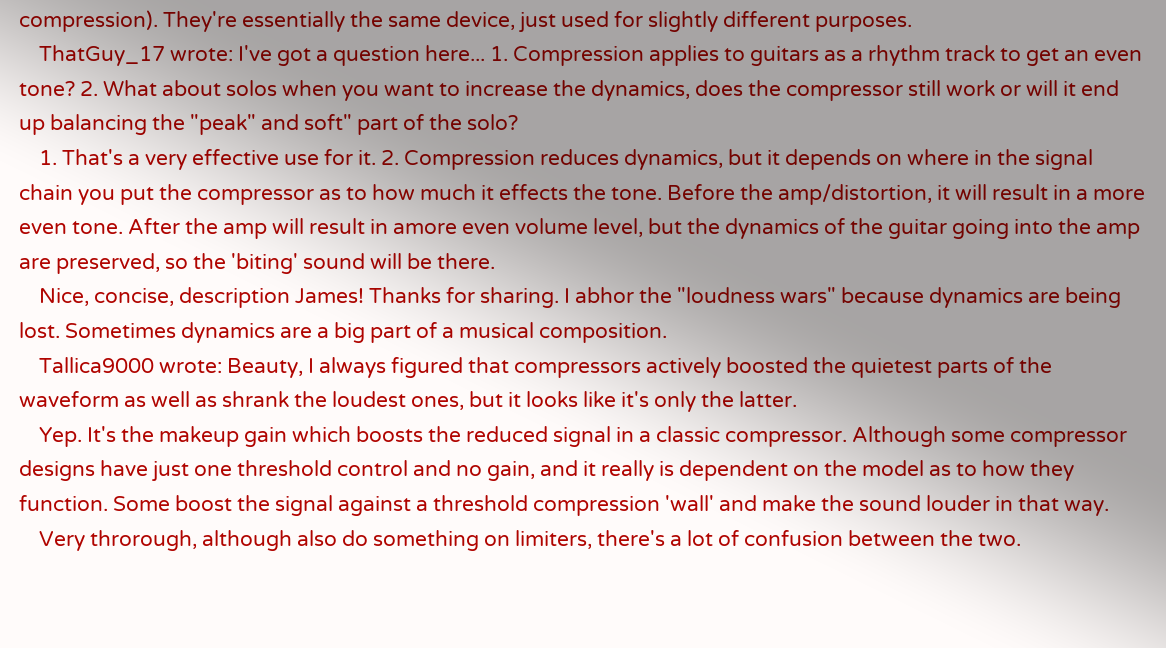compression). They're essentially the same device, just used for slightly different purposes.
    ThatGuy_17 wrote: I've got a question here... 1. Compression applies to guitars as a rhythm track to get an even tone? 2. What about solos when you want to increase the dynamics, does the compressor still work or will it end up balancing the "peak" and soft" part of the solo?
    1. That's a very effective use for it. 2. Compression reduces dynamics, but it depends on where in the signal chain you put the compressor as to how much it effects the tone. Before the amp/distortion, it will result in a more even tone. After the amp will result in amore even volume level, but the dynamics of the guitar going into the amp are preserved, so the 'biting' sound will be there.
    Nice, concise, description James! Thanks for sharing. I abhor the "loudness wars" because dynamics are being lost. Sometimes dynamics are a big part of a musical composition.
    Tallica9000 wrote: Beauty, I always figured that compressors actively boosted the quietest parts of the waveform as well as shrank the loudest ones, but it looks like it's only the latter.
    Yep. It's the makeup gain which boosts the reduced signal in a classic compressor. Although some compressor designs have just one threshold control and no gain, and it really is dependent on the model as to how they function. Some boost the signal against a threshold compression 'wall' and make the sound louder in that way.
    Very throrough, although also do something on limiters, there's a lot of confusion between the two.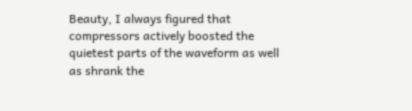Beauty, I always figured that compressors actively boosted the quietest parts of the waveform as well as shrank the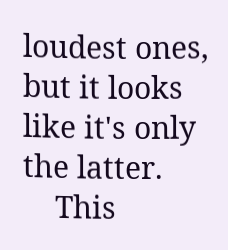loudest ones, but it looks like it's only the latter.
    This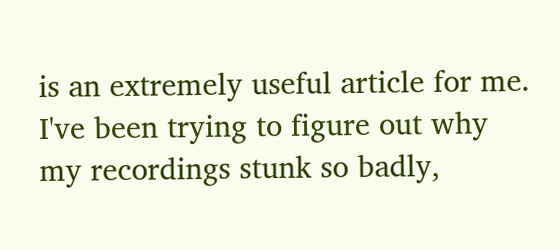is an extremely useful article for me. I've been trying to figure out why my recordings stunk so badly,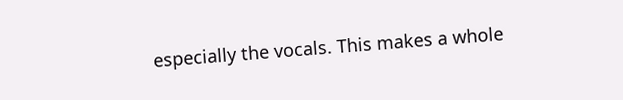especially the vocals. This makes a whole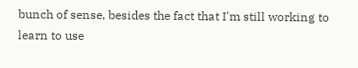bunch of sense, besides the fact that I'm still working to learn to use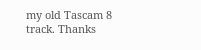my old Tascam 8 track. Thanks